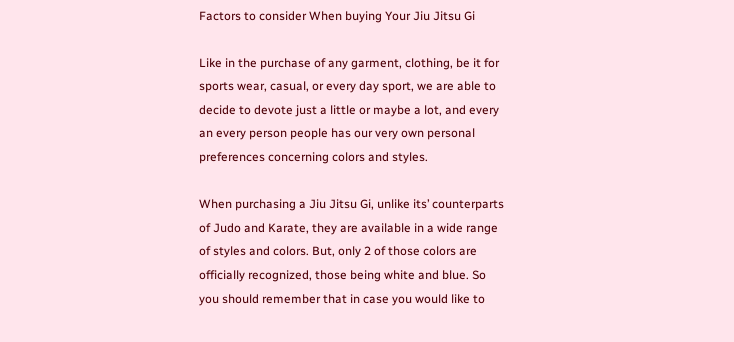Factors to consider When buying Your Jiu Jitsu Gi

Like in the purchase of any garment, clothing, be it for sports wear, casual, or every day sport, we are able to decide to devote just a little or maybe a lot, and every an every person people has our very own personal preferences concerning colors and styles.

When purchasing a Jiu Jitsu Gi, unlike its’ counterparts of Judo and Karate, they are available in a wide range of styles and colors. But, only 2 of those colors are officially recognized, those being white and blue. So you should remember that in case you would like to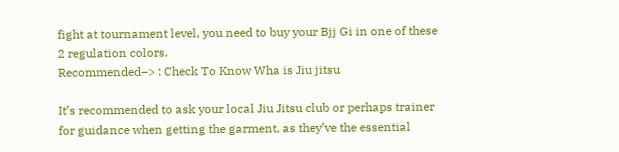fight at tournament level, you need to buy your Bjj Gi in one of these 2 regulation colors.
Recommended–> : Check To Know Wha is Jiu jitsu

It’s recommended to ask your local Jiu Jitsu club or perhaps trainer for guidance when getting the garment, as they’ve the essential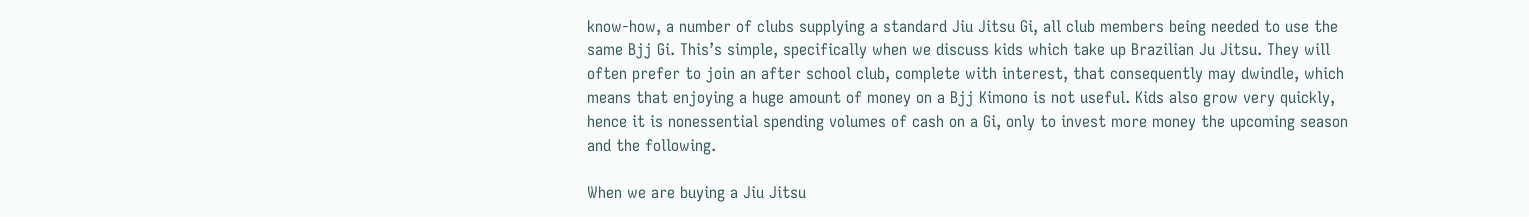know-how, a number of clubs supplying a standard Jiu Jitsu Gi, all club members being needed to use the same Bjj Gi. This’s simple, specifically when we discuss kids which take up Brazilian Ju Jitsu. They will often prefer to join an after school club, complete with interest, that consequently may dwindle, which means that enjoying a huge amount of money on a Bjj Kimono is not useful. Kids also grow very quickly, hence it is nonessential spending volumes of cash on a Gi, only to invest more money the upcoming season and the following.

When we are buying a Jiu Jitsu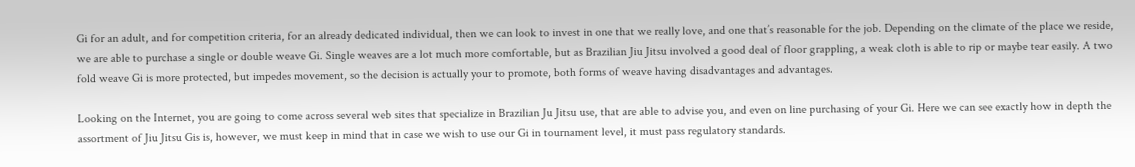Gi for an adult, and for competition criteria, for an already dedicated individual, then we can look to invest in one that we really love, and one that’s reasonable for the job. Depending on the climate of the place we reside, we are able to purchase a single or double weave Gi. Single weaves are a lot much more comfortable, but as Brazilian Jiu Jitsu involved a good deal of floor grappling, a weak cloth is able to rip or maybe tear easily. A two fold weave Gi is more protected, but impedes movement, so the decision is actually your to promote, both forms of weave having disadvantages and advantages.

Looking on the Internet, you are going to come across several web sites that specialize in Brazilian Ju Jitsu use, that are able to advise you, and even on line purchasing of your Gi. Here we can see exactly how in depth the assortment of Jiu Jitsu Gis is, however, we must keep in mind that in case we wish to use our Gi in tournament level, it must pass regulatory standards.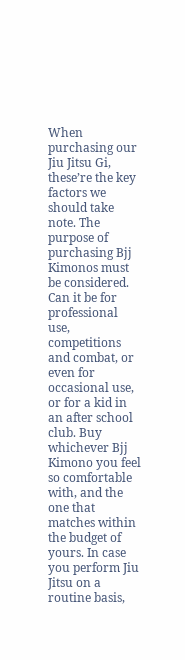When purchasing our Jiu Jitsu Gi, these’re the key factors we should take note. The purpose of purchasing Bjj Kimonos must be considered. Can it be for professional use, competitions and combat, or even for occasional use, or for a kid in an after school club. Buy whichever Bjj Kimono you feel so comfortable with, and the one that matches within the budget of yours. In case you perform Jiu Jitsu on a routine basis,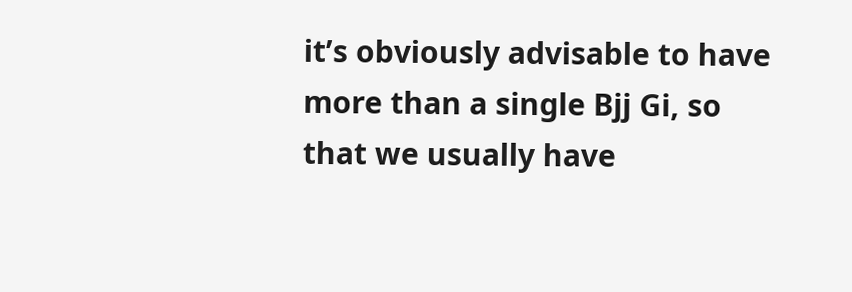it’s obviously advisable to have more than a single Bjj Gi, so that we usually have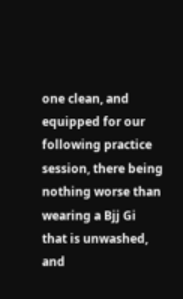one clean, and equipped for our following practice session, there being nothing worse than wearing a Bjj Gi that is unwashed, and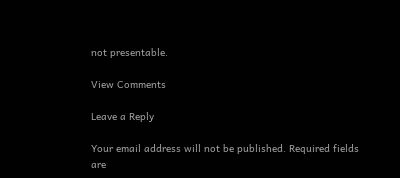not presentable.

View Comments

Leave a Reply

Your email address will not be published. Required fields are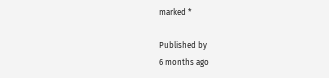marked *

Published by
6 months ago